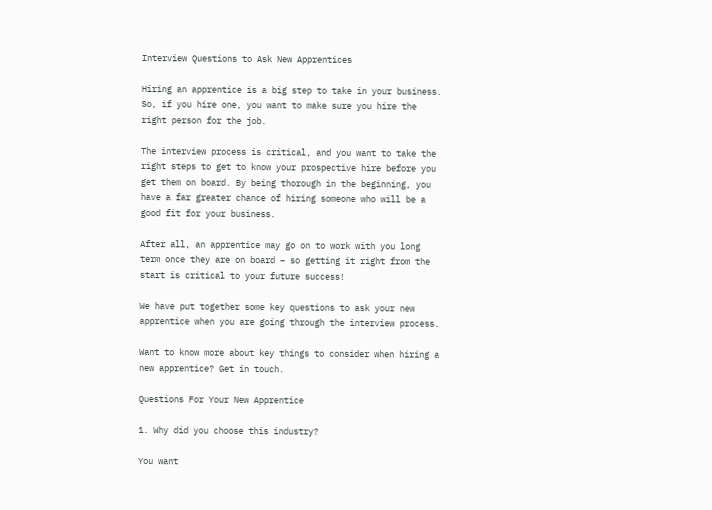Interview Questions to Ask New Apprentices

Hiring an apprentice is a big step to take in your business. So, if you hire one, you want to make sure you hire the right person for the job.

The interview process is critical, and you want to take the right steps to get to know your prospective hire before you get them on board. By being thorough in the beginning, you have a far greater chance of hiring someone who will be a good fit for your business.

After all, an apprentice may go on to work with you long term once they are on board – so getting it right from the start is critical to your future success!

We have put together some key questions to ask your new apprentice when you are going through the interview process.

Want to know more about key things to consider when hiring a new apprentice? Get in touch.

Questions For Your New Apprentice

1. Why did you choose this industry?

You want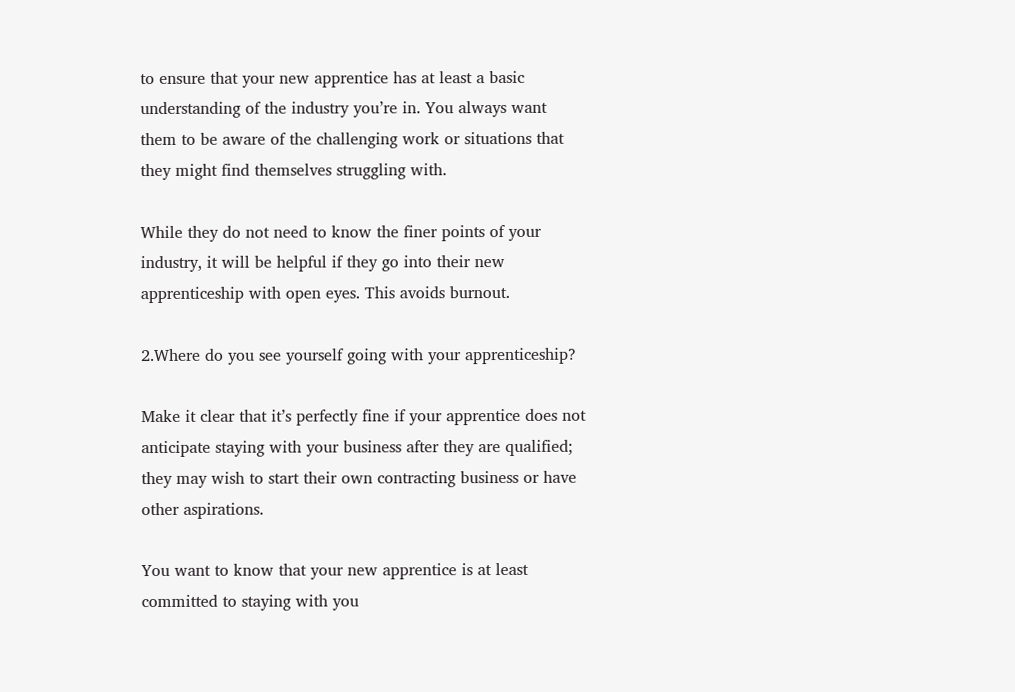to ensure that your new apprentice has at least a basic understanding of the industry you’re in. You always want them to be aware of the challenging work or situations that they might find themselves struggling with.

While they do not need to know the finer points of your industry, it will be helpful if they go into their new apprenticeship with open eyes. This avoids burnout.

2.Where do you see yourself going with your apprenticeship?

Make it clear that it’s perfectly fine if your apprentice does not anticipate staying with your business after they are qualified; they may wish to start their own contracting business or have other aspirations.

You want to know that your new apprentice is at least committed to staying with you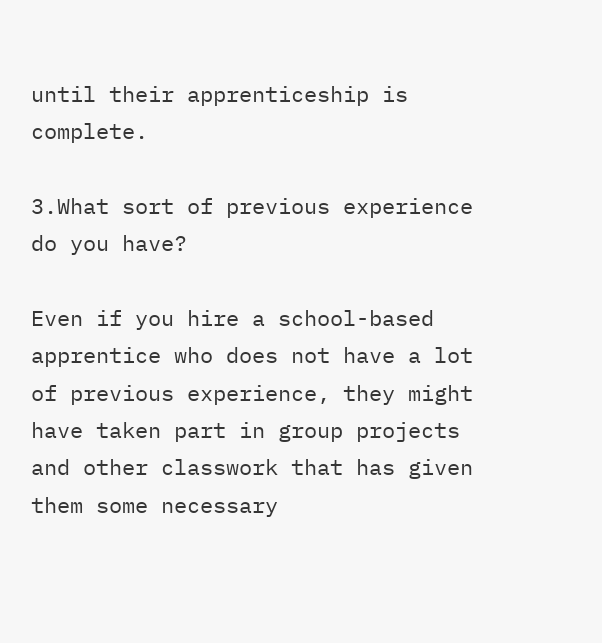until their apprenticeship is complete.

3.What sort of previous experience do you have?

Even if you hire a school-based apprentice who does not have a lot of previous experience, they might have taken part in group projects and other classwork that has given them some necessary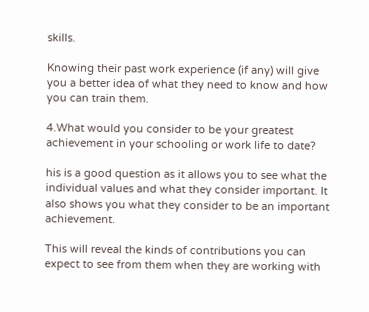skills.

Knowing their past work experience (if any) will give you a better idea of what they need to know and how you can train them.

4.What would you consider to be your greatest achievement in your schooling or work life to date?

his is a good question as it allows you to see what the individual values and what they consider important. It also shows you what they consider to be an important achievement.

This will reveal the kinds of contributions you can expect to see from them when they are working with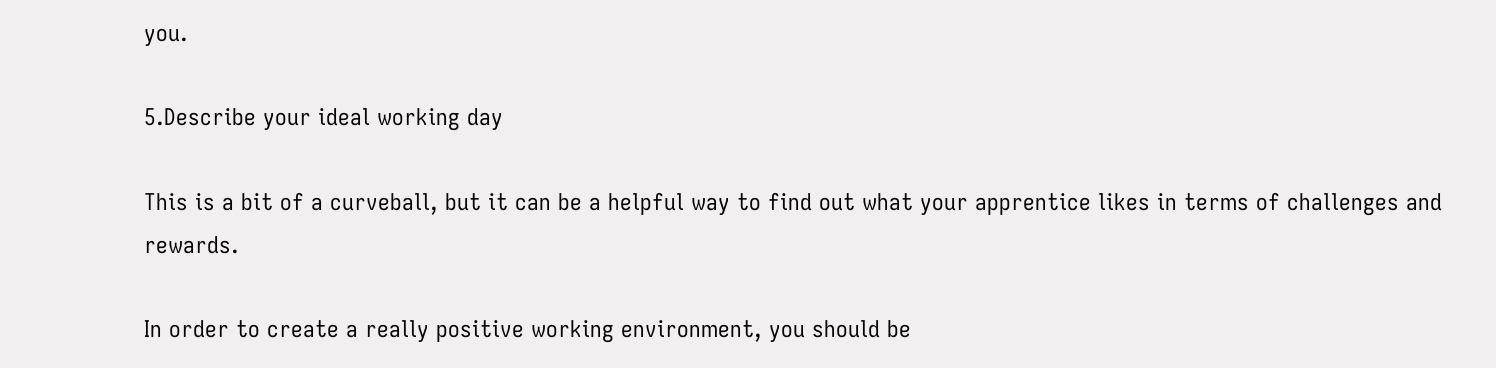you.

5.Describe your ideal working day

This is a bit of a curveball, but it can be a helpful way to find out what your apprentice likes in terms of challenges and rewards.

In order to create a really positive working environment, you should be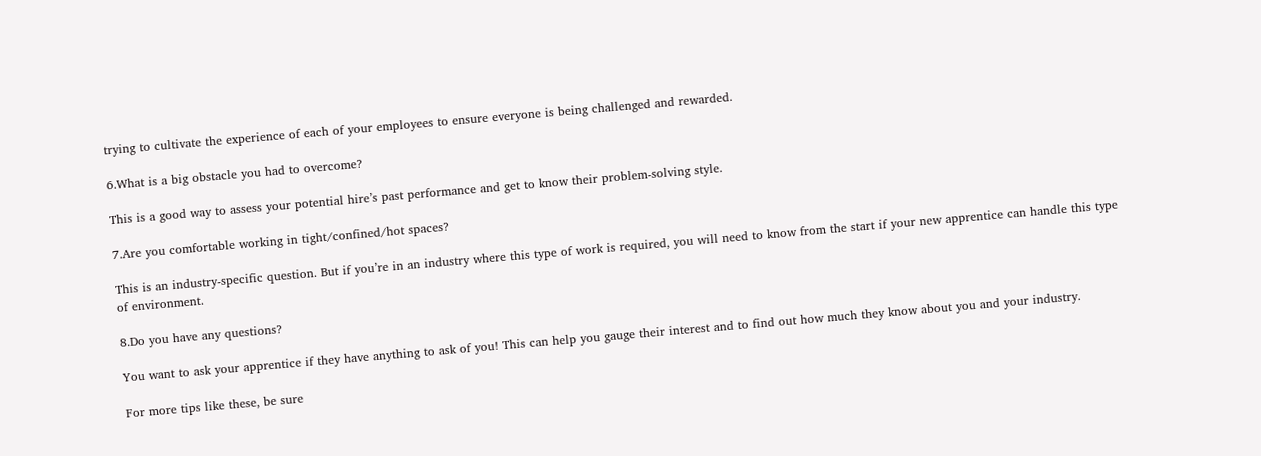trying to cultivate the experience of each of your employees to ensure everyone is being challenged and rewarded.

6.What is a big obstacle you had to overcome?

This is a good way to assess your potential hire’s past performance and get to know their problem-solving style.

7.Are you comfortable working in tight/confined/hot spaces?

This is an industry-specific question. But if you’re in an industry where this type of work is required, you will need to know from the start if your new apprentice can handle this type of environment.

8.Do you have any questions?

You want to ask your apprentice if they have anything to ask of you! This can help you gauge their interest and to find out how much they know about you and your industry.

For more tips like these, be sure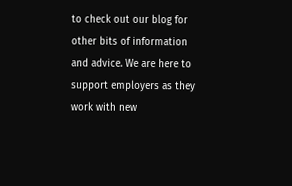to check out our blog for other bits of information and advice. We are here to support employers as they work with new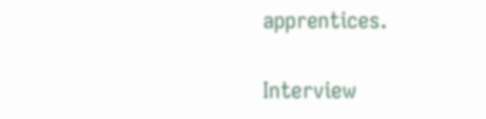apprentices.

Interview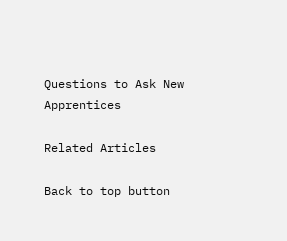Questions to Ask New Apprentices

Related Articles

Back to top button